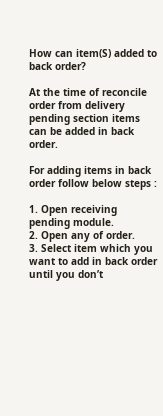How can item(S) added to back order?

At the time of reconcile order from delivery pending section items can be added in back order.

For adding items in back order follow below steps :

1. Open receiving pending module.
2. Open any of order.
3. Select item which you want to add in back order until you don’t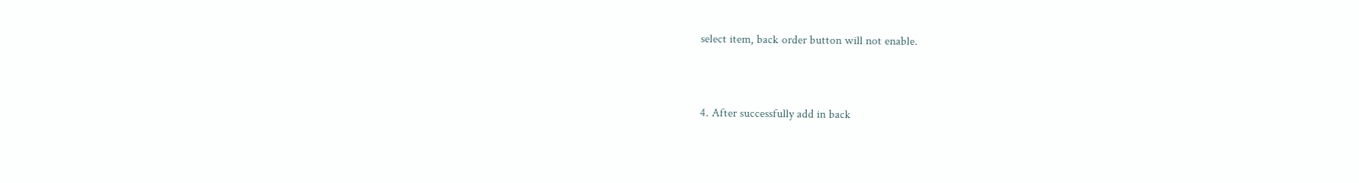select item, back order button will not enable.


4. After successfully add in back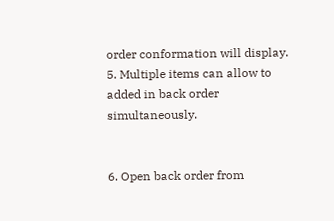order conformation will display.
5. Multiple items can allow to added in back order simultaneously.


6. Open back order from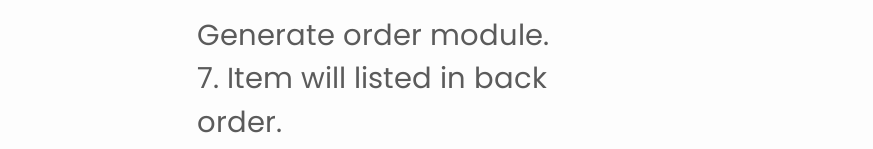Generate order module.
7. Item will listed in back order.